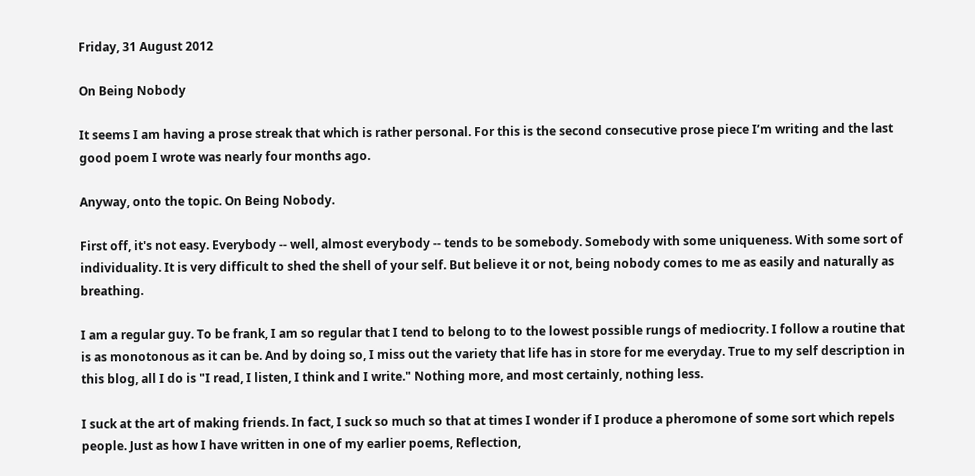Friday, 31 August 2012

On Being Nobody

It seems I am having a prose streak that which is rather personal. For this is the second consecutive prose piece I’m writing and the last good poem I wrote was nearly four months ago.

Anyway, onto the topic. On Being Nobody.

First off, it's not easy. Everybody -- well, almost everybody -- tends to be somebody. Somebody with some uniqueness. With some sort of individuality. It is very difficult to shed the shell of your self. But believe it or not, being nobody comes to me as easily and naturally as breathing.

I am a regular guy. To be frank, I am so regular that I tend to belong to to the lowest possible rungs of mediocrity. I follow a routine that is as monotonous as it can be. And by doing so, I miss out the variety that life has in store for me everyday. True to my self description in this blog, all I do is "I read, I listen, I think and I write." Nothing more, and most certainly, nothing less.

I suck at the art of making friends. In fact, I suck so much so that at times I wonder if I produce a pheromone of some sort which repels people. Just as how I have written in one of my earlier poems, Reflection,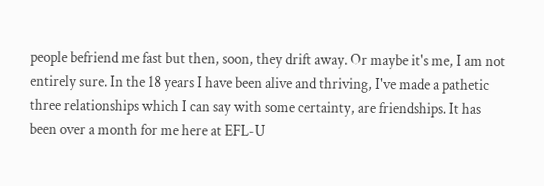people befriend me fast but then, soon, they drift away. Or maybe it's me, I am not entirely sure. In the 18 years I have been alive and thriving, I've made a pathetic three relationships which I can say with some certainty, are friendships. It has been over a month for me here at EFL-U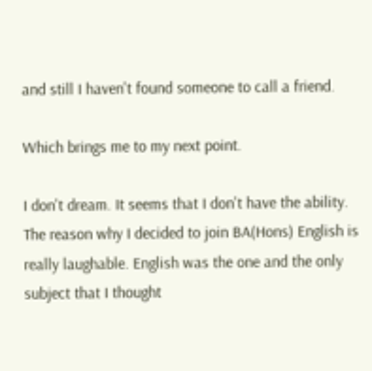and still I haven't found someone to call a friend.

Which brings me to my next point.

I don't dream. It seems that I don't have the ability. The reason why I decided to join BA(Hons) English is really laughable. English was the one and the only subject that I thought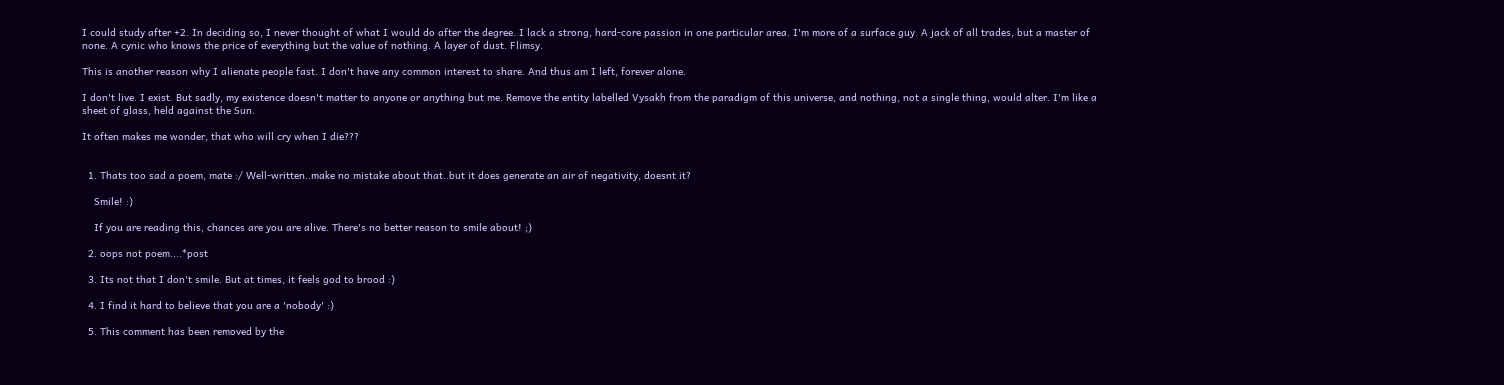I could study after +2. In deciding so, I never thought of what I would do after the degree. I lack a strong, hard-core passion in one particular area. I'm more of a surface guy. A jack of all trades, but a master of none. A cynic who knows the price of everything but the value of nothing. A layer of dust. Flimsy.

This is another reason why I alienate people fast. I don't have any common interest to share. And thus am I left, forever alone.

I don't live. I exist. But sadly, my existence doesn't matter to anyone or anything but me. Remove the entity labelled Vysakh from the paradigm of this universe, and nothing, not a single thing, would alter. I'm like a sheet of glass, held against the Sun.

It often makes me wonder, that who will cry when I die???


  1. Thats too sad a poem, mate :/ Well-written..make no mistake about that..but it does generate an air of negativity, doesnt it?

    Smile! :)

    If you are reading this, chances are you are alive. There's no better reason to smile about! ;)

  2. oops not poem....*post

  3. Its not that I don't smile. But at times, it feels god to brood :)

  4. I find it hard to believe that you are a 'nobody' :)

  5. This comment has been removed by the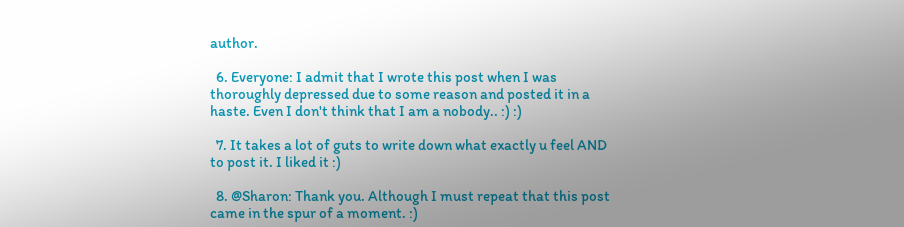author.

  6. Everyone: I admit that I wrote this post when I was thoroughly depressed due to some reason and posted it in a haste. Even I don't think that I am a nobody.. :) :)

  7. It takes a lot of guts to write down what exactly u feel AND to post it. I liked it :)

  8. @Sharon: Thank you. Although I must repeat that this post came in the spur of a moment. :)